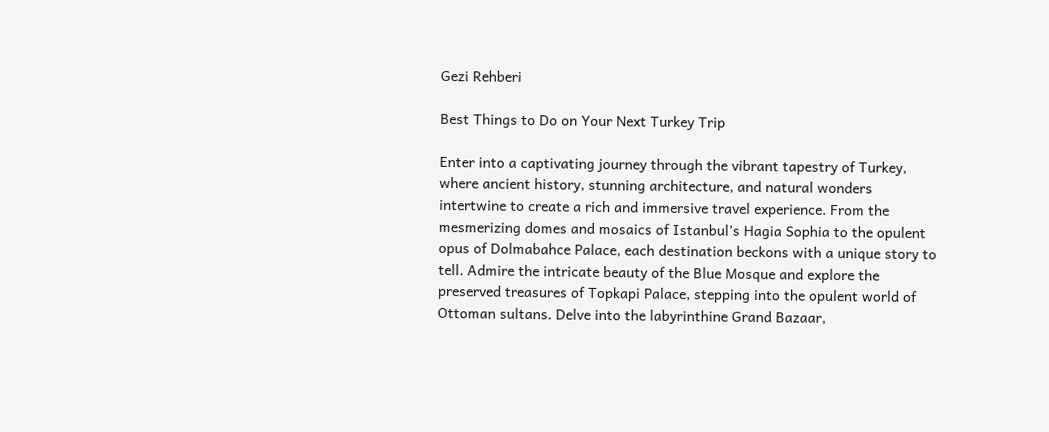Gezi Rehberi

Best Things to Do on Your Next Turkey Trip

Enter into a captivating journey through the vibrant tapestry of Turkey, where ancient history, stunning architecture, and natural wonders intertwine to create a rich and immersive travel experience. From the mesmerizing domes and mosaics of Istanbul’s Hagia Sophia to the opulent opus of Dolmabahce Palace, each destination beckons with a unique story to tell. Admire the intricate beauty of the Blue Mosque and explore the preserved treasures of Topkapi Palace, stepping into the opulent world of Ottoman sultans. Delve into the labyrinthine Grand Bazaar,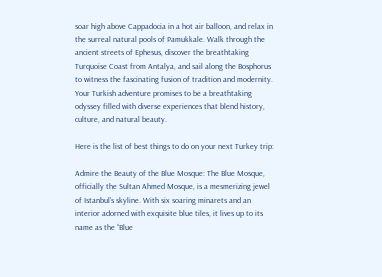soar high above Cappadocia in a hot air balloon, and relax in the surreal natural pools of Pamukkale. Walk through the ancient streets of Ephesus, discover the breathtaking Turquoise Coast from Antalya, and sail along the Bosphorus to witness the fascinating fusion of tradition and modernity. Your Turkish adventure promises to be a breathtaking odyssey filled with diverse experiences that blend history, culture, and natural beauty.

Here is the list of best things to do on your next Turkey trip:

Admire the Beauty of the Blue Mosque: The Blue Mosque, officially the Sultan Ahmed Mosque, is a mesmerizing jewel of Istanbul’s skyline. With six soaring minarets and an interior adorned with exquisite blue tiles, it lives up to its name as the “Blue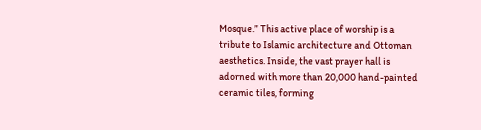Mosque.” This active place of worship is a tribute to Islamic architecture and Ottoman aesthetics. Inside, the vast prayer hall is adorned with more than 20,000 hand-painted ceramic tiles, forming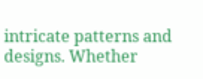intricate patterns and designs. Whether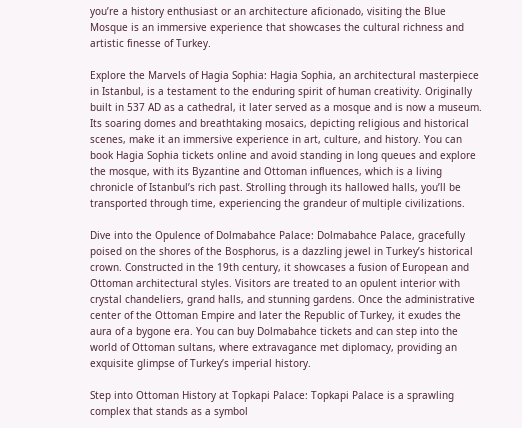you’re a history enthusiast or an architecture aficionado, visiting the Blue Mosque is an immersive experience that showcases the cultural richness and artistic finesse of Turkey.

Explore the Marvels of Hagia Sophia: Hagia Sophia, an architectural masterpiece in Istanbul, is a testament to the enduring spirit of human creativity. Originally built in 537 AD as a cathedral, it later served as a mosque and is now a museum. Its soaring domes and breathtaking mosaics, depicting religious and historical scenes, make it an immersive experience in art, culture, and history. You can book Hagia Sophia tickets online and avoid standing in long queues and explore the mosque, with its Byzantine and Ottoman influences, which is a living chronicle of Istanbul’s rich past. Strolling through its hallowed halls, you’ll be transported through time, experiencing the grandeur of multiple civilizations.

Dive into the Opulence of Dolmabahce Palace: Dolmabahce Palace, gracefully poised on the shores of the Bosphorus, is a dazzling jewel in Turkey’s historical crown. Constructed in the 19th century, it showcases a fusion of European and Ottoman architectural styles. Visitors are treated to an opulent interior with crystal chandeliers, grand halls, and stunning gardens. Once the administrative center of the Ottoman Empire and later the Republic of Turkey, it exudes the aura of a bygone era. You can buy Dolmabahce tickets and can step into the world of Ottoman sultans, where extravagance met diplomacy, providing an exquisite glimpse of Turkey’s imperial history.

Step into Ottoman History at Topkapi Palace: Topkapi Palace is a sprawling complex that stands as a symbol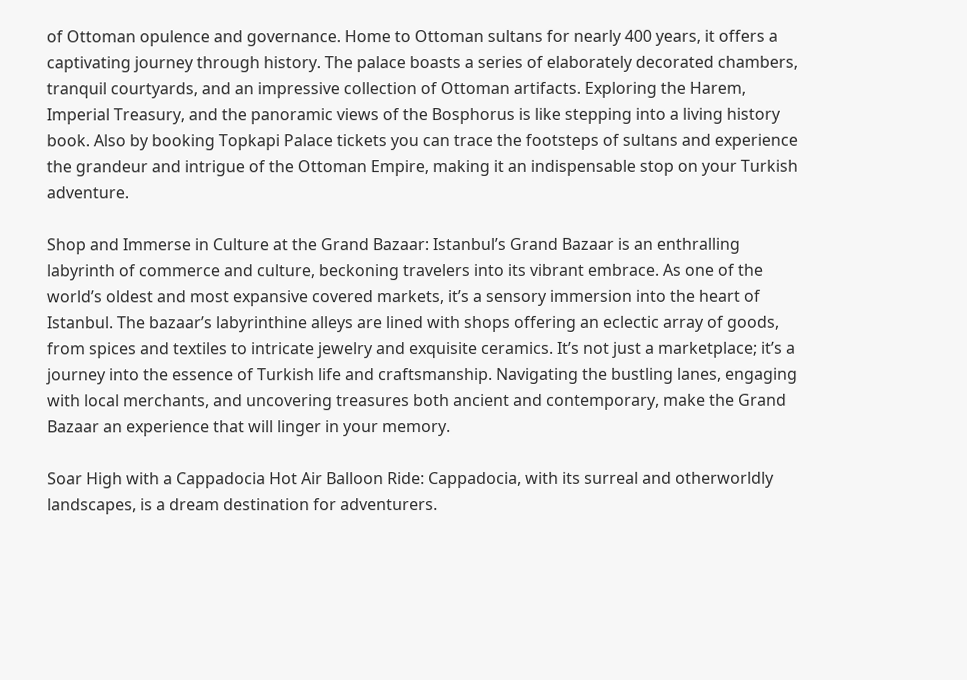of Ottoman opulence and governance. Home to Ottoman sultans for nearly 400 years, it offers a captivating journey through history. The palace boasts a series of elaborately decorated chambers, tranquil courtyards, and an impressive collection of Ottoman artifacts. Exploring the Harem, Imperial Treasury, and the panoramic views of the Bosphorus is like stepping into a living history book. Also by booking Topkapi Palace tickets you can trace the footsteps of sultans and experience the grandeur and intrigue of the Ottoman Empire, making it an indispensable stop on your Turkish adventure.

Shop and Immerse in Culture at the Grand Bazaar: Istanbul’s Grand Bazaar is an enthralling labyrinth of commerce and culture, beckoning travelers into its vibrant embrace. As one of the world’s oldest and most expansive covered markets, it’s a sensory immersion into the heart of Istanbul. The bazaar’s labyrinthine alleys are lined with shops offering an eclectic array of goods, from spices and textiles to intricate jewelry and exquisite ceramics. It’s not just a marketplace; it’s a journey into the essence of Turkish life and craftsmanship. Navigating the bustling lanes, engaging with local merchants, and uncovering treasures both ancient and contemporary, make the Grand Bazaar an experience that will linger in your memory.

Soar High with a Cappadocia Hot Air Balloon Ride: Cappadocia, with its surreal and otherworldly landscapes, is a dream destination for adventurers.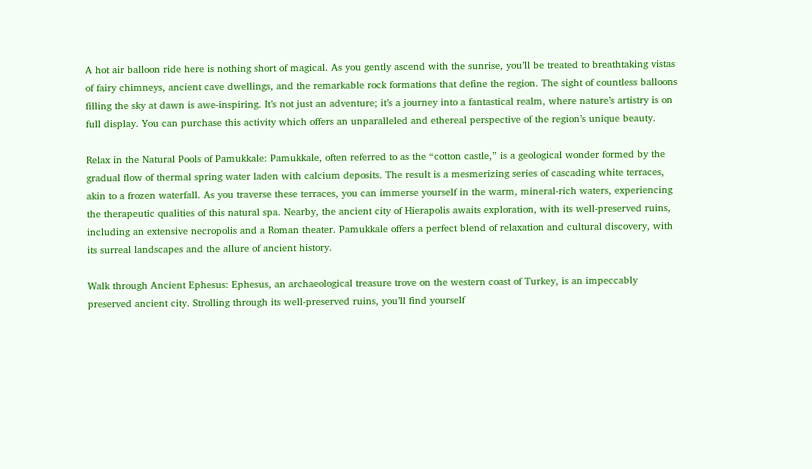A hot air balloon ride here is nothing short of magical. As you gently ascend with the sunrise, you’ll be treated to breathtaking vistas of fairy chimneys, ancient cave dwellings, and the remarkable rock formations that define the region. The sight of countless balloons filling the sky at dawn is awe-inspiring. It’s not just an adventure; it’s a journey into a fantastical realm, where nature’s artistry is on full display. You can purchase this activity which offers an unparalleled and ethereal perspective of the region’s unique beauty.

Relax in the Natural Pools of Pamukkale: Pamukkale, often referred to as the “cotton castle,” is a geological wonder formed by the gradual flow of thermal spring water laden with calcium deposits. The result is a mesmerizing series of cascading white terraces, akin to a frozen waterfall. As you traverse these terraces, you can immerse yourself in the warm, mineral-rich waters, experiencing the therapeutic qualities of this natural spa. Nearby, the ancient city of Hierapolis awaits exploration, with its well-preserved ruins, including an extensive necropolis and a Roman theater. Pamukkale offers a perfect blend of relaxation and cultural discovery, with its surreal landscapes and the allure of ancient history.

Walk through Ancient Ephesus: Ephesus, an archaeological treasure trove on the western coast of Turkey, is an impeccably preserved ancient city. Strolling through its well-preserved ruins, you’ll find yourself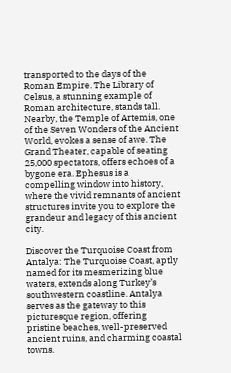transported to the days of the Roman Empire. The Library of Celsus, a stunning example of Roman architecture, stands tall. Nearby, the Temple of Artemis, one of the Seven Wonders of the Ancient World, evokes a sense of awe. The Grand Theater, capable of seating 25,000 spectators, offers echoes of a bygone era. Ephesus is a compelling window into history, where the vivid remnants of ancient structures invite you to explore the grandeur and legacy of this ancient city.

Discover the Turquoise Coast from Antalya: The Turquoise Coast, aptly named for its mesmerizing blue waters, extends along Turkey’s southwestern coastline. Antalya serves as the gateway to this picturesque region, offering pristine beaches, well-preserved ancient ruins, and charming coastal towns.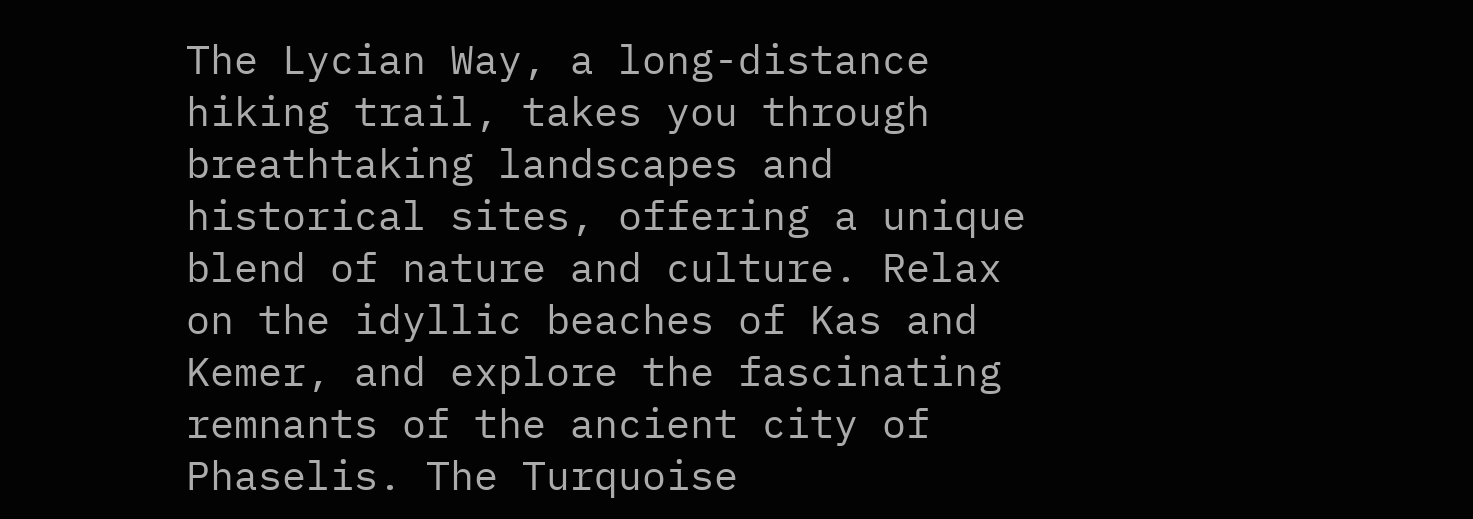The Lycian Way, a long-distance hiking trail, takes you through breathtaking landscapes and historical sites, offering a unique blend of nature and culture. Relax on the idyllic beaches of Kas and Kemer, and explore the fascinating remnants of the ancient city of Phaselis. The Turquoise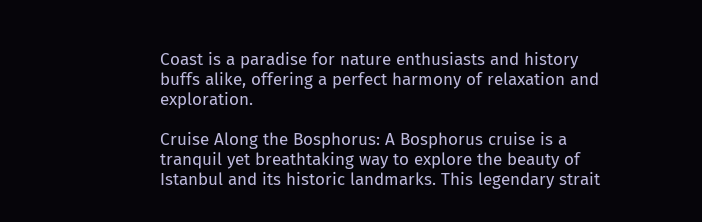Coast is a paradise for nature enthusiasts and history buffs alike, offering a perfect harmony of relaxation and exploration.

Cruise Along the Bosphorus: A Bosphorus cruise is a tranquil yet breathtaking way to explore the beauty of Istanbul and its historic landmarks. This legendary strait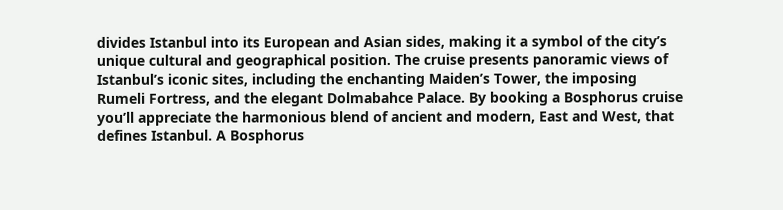divides Istanbul into its European and Asian sides, making it a symbol of the city’s unique cultural and geographical position. The cruise presents panoramic views of Istanbul’s iconic sites, including the enchanting Maiden’s Tower, the imposing Rumeli Fortress, and the elegant Dolmabahce Palace. By booking a Bosphorus cruise you’ll appreciate the harmonious blend of ancient and modern, East and West, that defines Istanbul. A Bosphorus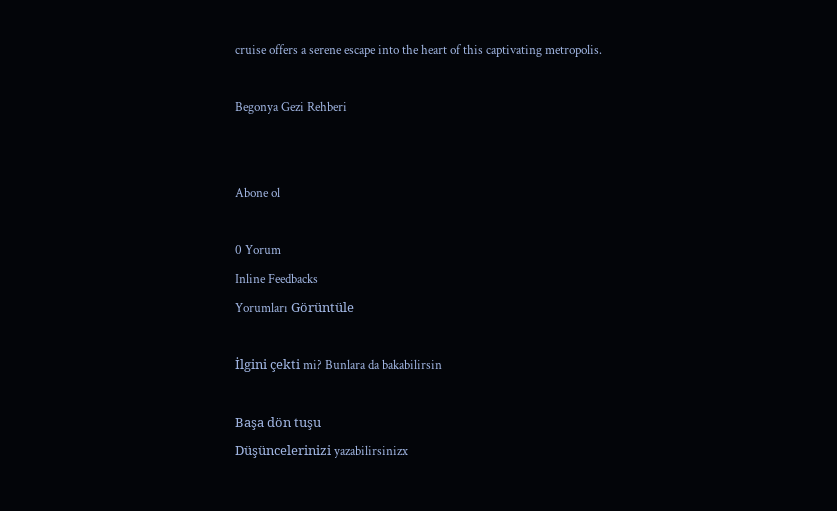cruise offers a serene escape into the heart of this captivating metropolis.

Begonya Gezi Rehberi


Abone ol

0 Yorum
Inline Feedbacks
Yorumları Görüntüle

İlgini çekti mi? Bunlara da bakabilirsin

Başa dön tuşu
Düşüncelerinizi yazabilirsinizx